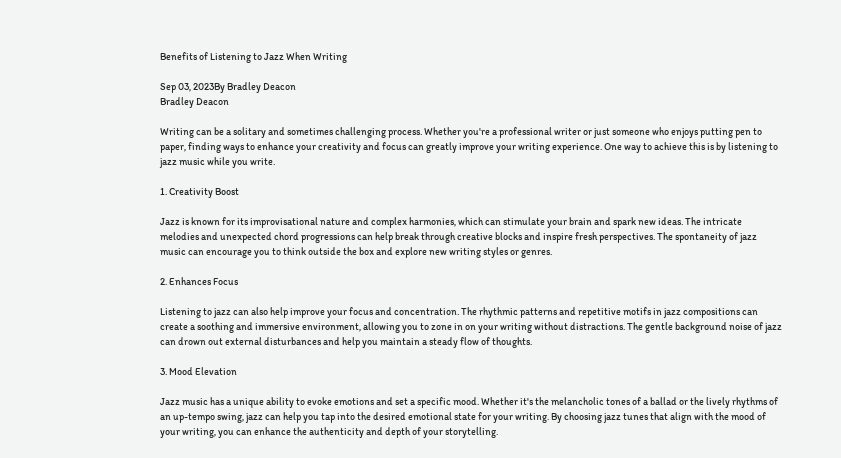Benefits of Listening to Jazz When Writing

Sep 03, 2023By Bradley Deacon
Bradley Deacon

Writing can be a solitary and sometimes challenging process. Whether you're a professional writer or just someone who enjoys putting pen to paper, finding ways to enhance your creativity and focus can greatly improve your writing experience. One way to achieve this is by listening to jazz music while you write.

1. Creativity Boost

Jazz is known for its improvisational nature and complex harmonies, which can stimulate your brain and spark new ideas. The intricate melodies and unexpected chord progressions can help break through creative blocks and inspire fresh perspectives. The spontaneity of jazz music can encourage you to think outside the box and explore new writing styles or genres.

2. Enhances Focus

Listening to jazz can also help improve your focus and concentration. The rhythmic patterns and repetitive motifs in jazz compositions can create a soothing and immersive environment, allowing you to zone in on your writing without distractions. The gentle background noise of jazz can drown out external disturbances and help you maintain a steady flow of thoughts.

3. Mood Elevation

Jazz music has a unique ability to evoke emotions and set a specific mood. Whether it's the melancholic tones of a ballad or the lively rhythms of an up-tempo swing, jazz can help you tap into the desired emotional state for your writing. By choosing jazz tunes that align with the mood of your writing, you can enhance the authenticity and depth of your storytelling.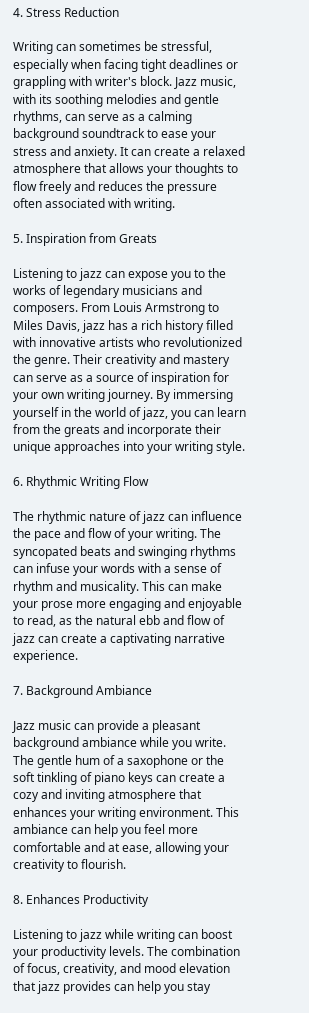4. Stress Reduction

Writing can sometimes be stressful, especially when facing tight deadlines or grappling with writer's block. Jazz music, with its soothing melodies and gentle rhythms, can serve as a calming background soundtrack to ease your stress and anxiety. It can create a relaxed atmosphere that allows your thoughts to flow freely and reduces the pressure often associated with writing.

5. Inspiration from Greats

Listening to jazz can expose you to the works of legendary musicians and composers. From Louis Armstrong to Miles Davis, jazz has a rich history filled with innovative artists who revolutionized the genre. Their creativity and mastery can serve as a source of inspiration for your own writing journey. By immersing yourself in the world of jazz, you can learn from the greats and incorporate their unique approaches into your writing style.

6. Rhythmic Writing Flow

The rhythmic nature of jazz can influence the pace and flow of your writing. The syncopated beats and swinging rhythms can infuse your words with a sense of rhythm and musicality. This can make your prose more engaging and enjoyable to read, as the natural ebb and flow of jazz can create a captivating narrative experience.

7. Background Ambiance

Jazz music can provide a pleasant background ambiance while you write. The gentle hum of a saxophone or the soft tinkling of piano keys can create a cozy and inviting atmosphere that enhances your writing environment. This ambiance can help you feel more comfortable and at ease, allowing your creativity to flourish.

8. Enhances Productivity

Listening to jazz while writing can boost your productivity levels. The combination of focus, creativity, and mood elevation that jazz provides can help you stay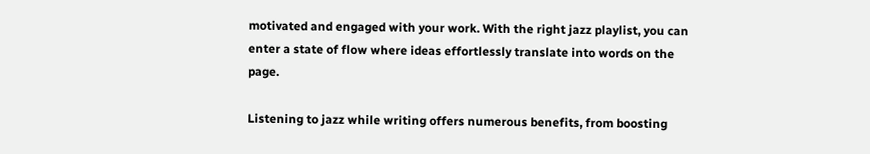motivated and engaged with your work. With the right jazz playlist, you can enter a state of flow where ideas effortlessly translate into words on the page.

Listening to jazz while writing offers numerous benefits, from boosting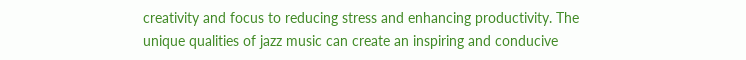creativity and focus to reducing stress and enhancing productivity. The unique qualities of jazz music can create an inspiring and conducive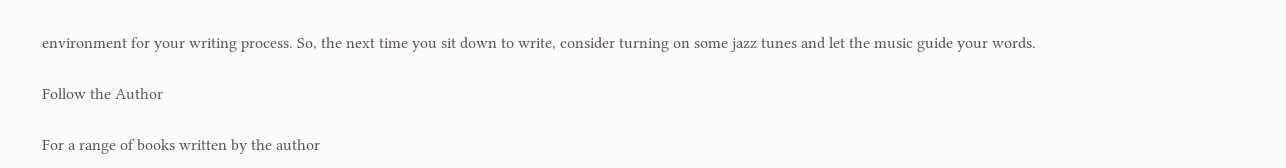environment for your writing process. So, the next time you sit down to write, consider turning on some jazz tunes and let the music guide your words.

Follow the Author

For a range of books written by the author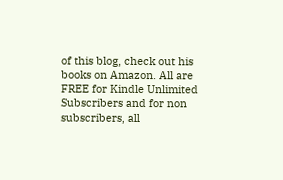of this blog, check out his books on Amazon. All are FREE for Kindle Unlimited Subscribers and for non subscribers, all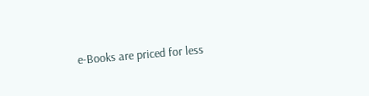e-Books are priced for less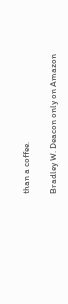than a coffee.

Bradley W. Deacon only on Amazon